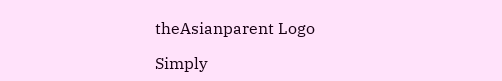theAsianparent Logo

Simply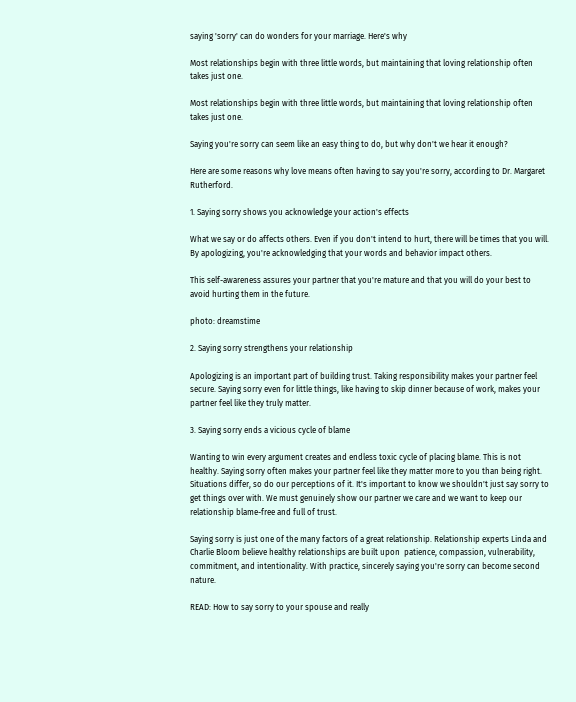saying 'sorry' can do wonders for your marriage. Here's why

Most relationships begin with three little words, but maintaining that loving relationship often takes just one.

Most relationships begin with three little words, but maintaining that loving relationship often takes just one.

Saying you're sorry can seem like an easy thing to do, but why don't we hear it enough?

Here are some reasons why love means often having to say you're sorry, according to Dr. Margaret Rutherford.

1. Saying sorry shows you acknowledge your action's effects

What we say or do affects others. Even if you don't intend to hurt, there will be times that you will. By apologizing, you're acknowledging that your words and behavior impact others.

This self-awareness assures your partner that you're mature and that you will do your best to avoid hurting them in the future.

photo: dreamstime

2. Saying sorry strengthens your relationship

Apologizing is an important part of building trust. Taking responsibility makes your partner feel secure. Saying sorry even for little things, like having to skip dinner because of work, makes your partner feel like they truly matter.

3. Saying sorry ends a vicious cycle of blame

Wanting to win every argument creates and endless toxic cycle of placing blame. This is not healthy. Saying sorry often makes your partner feel like they matter more to you than being right. Situations differ, so do our perceptions of it. It's important to know we shouldn't just say sorry to get things over with. We must genuinely show our partner we care and we want to keep our relationship blame-free and full of trust.

Saying sorry is just one of the many factors of a great relationship. Relationship experts Linda and Charlie Bloom believe healthy relationships are built upon  patience, compassion, vulnerability, commitment, and intentionality. With practice, sincerely saying you're sorry can become second nature.

READ: How to say sorry to your spouse and really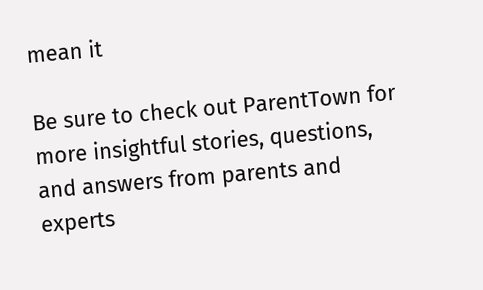mean it

Be sure to check out ParentTown for more insightful stories, questions, and answers from parents and experts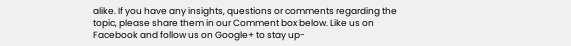alike. If you have any insights, questions or comments regarding the topic, please share them in our Comment box below. Like us on Facebook and follow us on Google+ to stay up-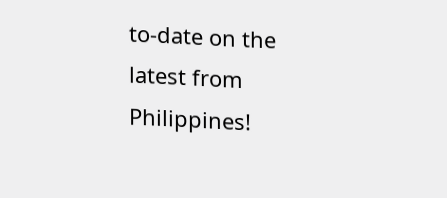to-date on the latest from Philippines!